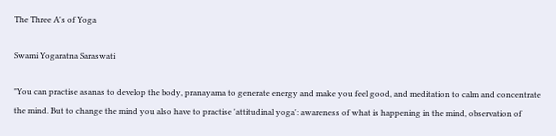The Three A's of Yoga

Swami Yogaratna Saraswati

"You can practise asanas to develop the body, pranayama to generate energy and make you feel good, and meditation to calm and concentrate the mind. But to change the mind you also have to practise 'attitudinal yoga': awareness of what is happening in the mind, observation of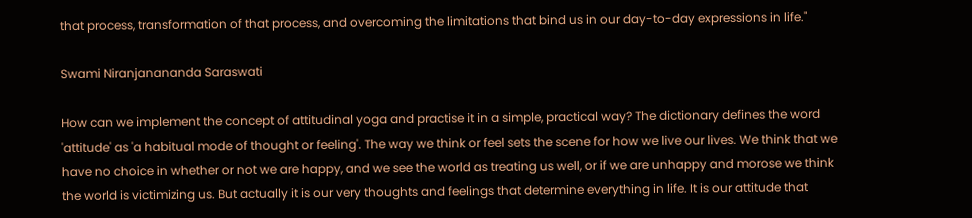that process, transformation of that process, and overcoming the limitations that bind us in our day-to-day expressions in life."

Swami Niranjanananda Saraswati

How can we implement the concept of attitudinal yoga and practise it in a simple, practical way? The dictionary defines the word 'attitude' as 'a habitual mode of thought or feeling'. The way we think or feel sets the scene for how we live our lives. We think that we have no choice in whether or not we are happy, and we see the world as treating us well, or if we are unhappy and morose we think the world is victimizing us. But actually it is our very thoughts and feelings that determine everything in life. It is our attitude that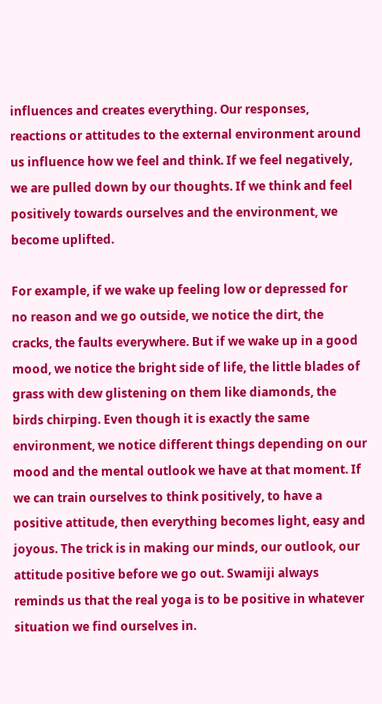influences and creates everything. Our responses, reactions or attitudes to the external environment around us influence how we feel and think. If we feel negatively, we are pulled down by our thoughts. If we think and feel positively towards ourselves and the environment, we become uplifted.

For example, if we wake up feeling low or depressed for no reason and we go outside, we notice the dirt, the cracks, the faults everywhere. But if we wake up in a good mood, we notice the bright side of life, the little blades of grass with dew glistening on them like diamonds, the birds chirping. Even though it is exactly the same environment, we notice different things depending on our mood and the mental outlook we have at that moment. If we can train ourselves to think positively, to have a positive attitude, then everything becomes light, easy and joyous. The trick is in making our minds, our outlook, our attitude positive before we go out. Swamiji always reminds us that the real yoga is to be positive in whatever situation we find ourselves in.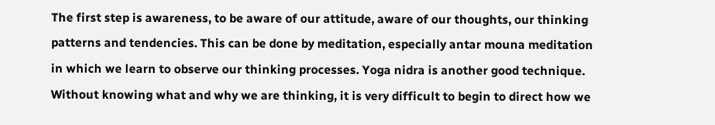The first step is awareness, to be aware of our attitude, aware of our thoughts, our thinking patterns and tendencies. This can be done by meditation, especially antar mouna meditation in which we learn to observe our thinking processes. Yoga nidra is another good technique. Without knowing what and why we are thinking, it is very difficult to begin to direct how we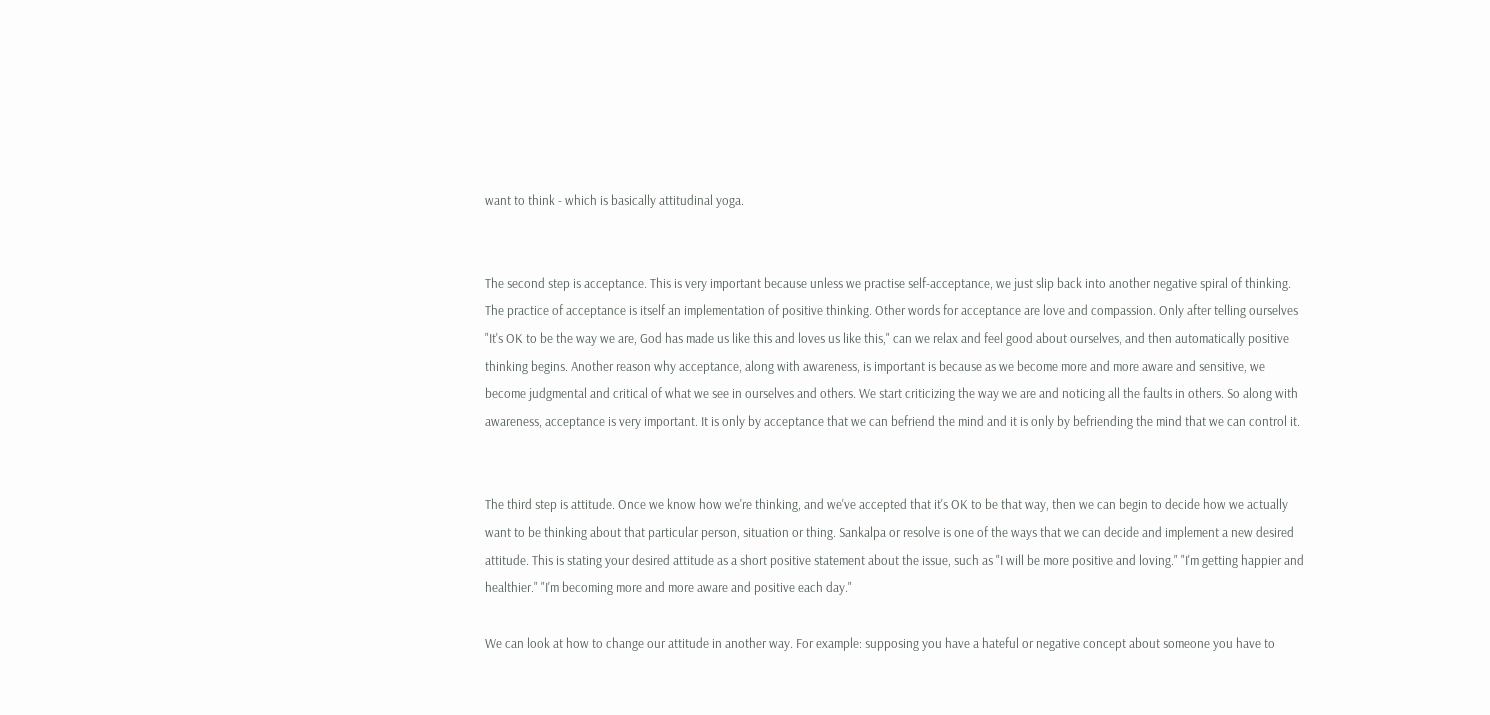want to think - which is basically attitudinal yoga.


The second step is acceptance. This is very important because unless we practise self-acceptance, we just slip back into another negative spiral of thinking. The practice of acceptance is itself an implementation of positive thinking. Other words for acceptance are love and compassion. Only after telling ourselves "It's OK to be the way we are, God has made us like this and loves us like this," can we relax and feel good about ourselves, and then automatically positive thinking begins. Another reason why acceptance, along with awareness, is important is because as we become more and more aware and sensitive, we become judgmental and critical of what we see in ourselves and others. We start criticizing the way we are and noticing all the faults in others. So along with awareness, acceptance is very important. It is only by acceptance that we can befriend the mind and it is only by befriending the mind that we can control it.


The third step is attitude. Once we know how we're thinking, and we've accepted that it's OK to be that way, then we can begin to decide how we actually want to be thinking about that particular person, situation or thing. Sankalpa or resolve is one of the ways that we can decide and implement a new desired attitude. This is stating your desired attitude as a short positive statement about the issue, such as "I will be more positive and loving." "I'm getting happier and healthier." "I'm becoming more and more aware and positive each day."

We can look at how to change our attitude in another way. For example: supposing you have a hateful or negative concept about someone you have to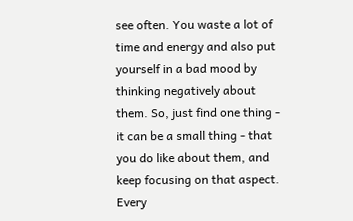see often. You waste a lot of time and energy and also put yourself in a bad mood by thinking negatively about them. So, just find one thing - it can be a small thing - that you do like about them, and keep focusing on that aspect. Every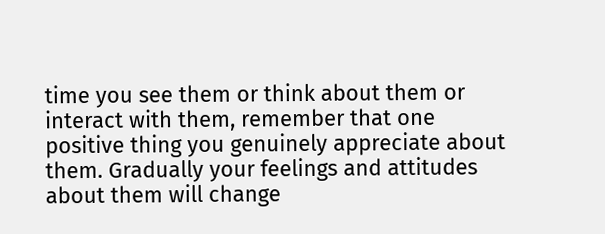time you see them or think about them or interact with them, remember that one positive thing you genuinely appreciate about them. Gradually your feelings and attitudes about them will change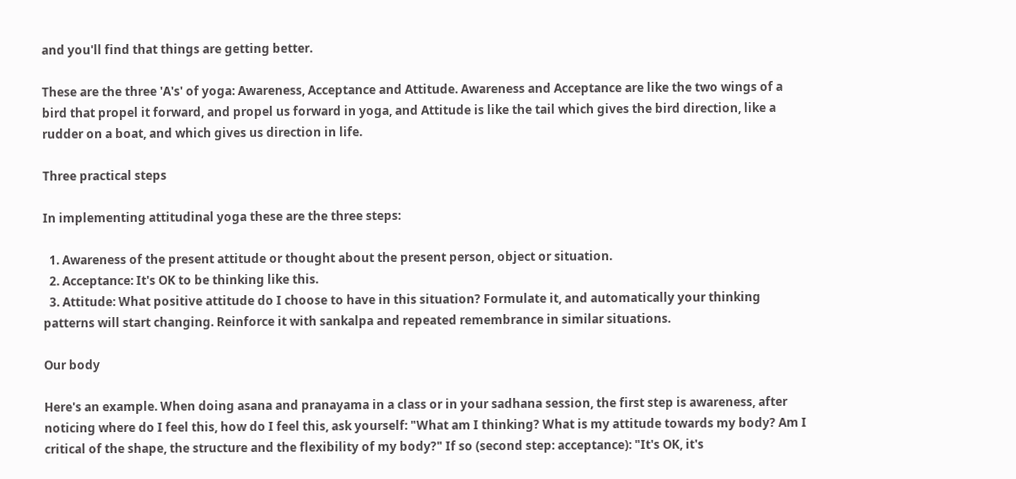and you'll find that things are getting better.

These are the three 'A's' of yoga: Awareness, Acceptance and Attitude. Awareness and Acceptance are like the two wings of a bird that propel it forward, and propel us forward in yoga, and Attitude is like the tail which gives the bird direction, like a rudder on a boat, and which gives us direction in life.

Three practical steps

In implementing attitudinal yoga these are the three steps:

  1. Awareness of the present attitude or thought about the present person, object or situation.
  2. Acceptance: It's OK to be thinking like this.
  3. Attitude: What positive attitude do I choose to have in this situation? Formulate it, and automatically your thinking patterns will start changing. Reinforce it with sankalpa and repeated remembrance in similar situations.

Our body

Here's an example. When doing asana and pranayama in a class or in your sadhana session, the first step is awareness, after noticing where do I feel this, how do I feel this, ask yourself: "What am I thinking? What is my attitude towards my body? Am I critical of the shape, the structure and the flexibility of my body?" If so (second step: acceptance): "It's OK, it's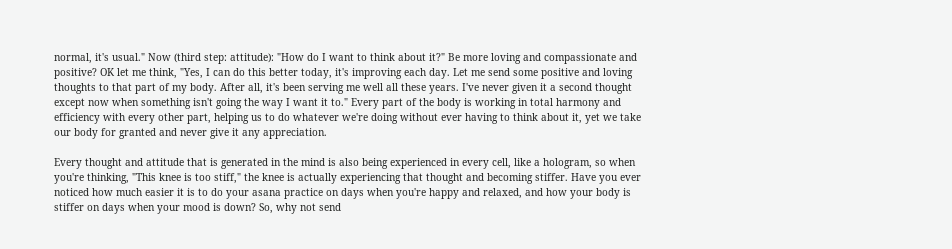normal, it's usual." Now (third step: attitude): "How do I want to think about it?" Be more loving and compassionate and positive? OK let me think, "Yes, I can do this better today, it's improving each day. Let me send some positive and loving thoughts to that part of my body. After all, it's been serving me well all these years. I've never given it a second thought except now when something isn't going the way I want it to." Every part of the body is working in total harmony and efficiency with every other part, helping us to do whatever we're doing without ever having to think about it, yet we take our body for granted and never give it any appreciation.

Every thought and attitude that is generated in the mind is also being experienced in every cell, like a hologram, so when you're thinking, "This knee is too stiff," the knee is actually experiencing that thought and becoming stiffer. Have you ever noticed how much easier it is to do your asana practice on days when you're happy and relaxed, and how your body is stiffer on days when your mood is down? So, why not send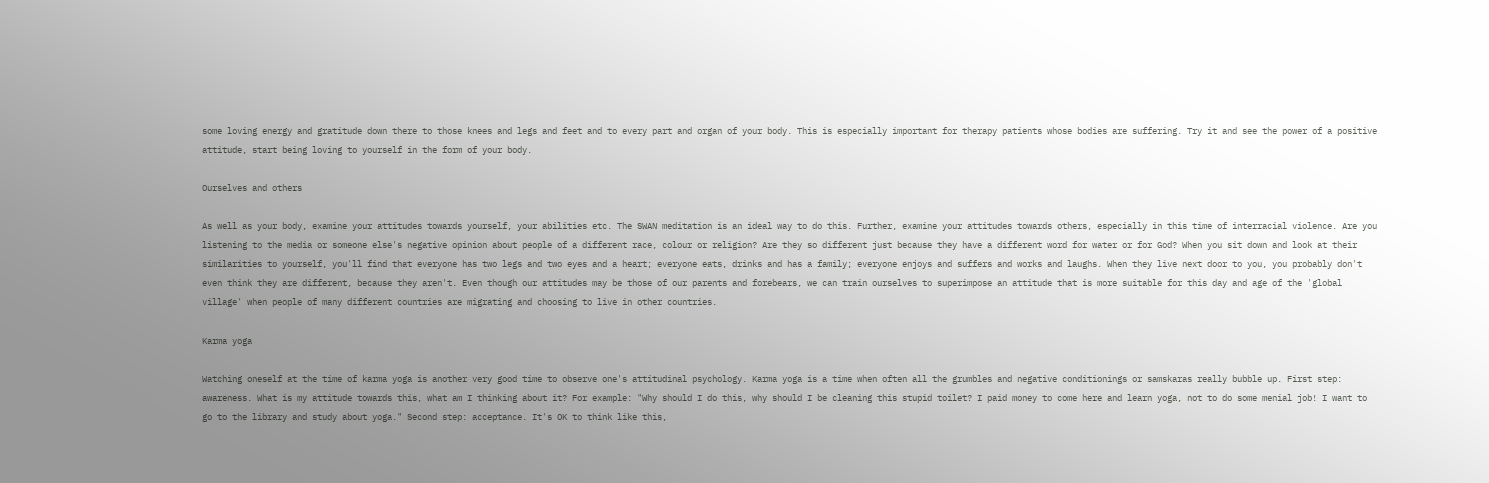some loving energy and gratitude down there to those knees and legs and feet and to every part and organ of your body. This is especially important for therapy patients whose bodies are suffering. Try it and see the power of a positive attitude, start being loving to yourself in the form of your body.

Ourselves and others

As well as your body, examine your attitudes towards yourself, your abilities etc. The SWAN meditation is an ideal way to do this. Further, examine your attitudes towards others, especially in this time of interracial violence. Are you listening to the media or someone else's negative opinion about people of a different race, colour or religion? Are they so different just because they have a different word for water or for God? When you sit down and look at their similarities to yourself, you'll find that everyone has two legs and two eyes and a heart; everyone eats, drinks and has a family; everyone enjoys and suffers and works and laughs. When they live next door to you, you probably don't even think they are different, because they aren't. Even though our attitudes may be those of our parents and forebears, we can train ourselves to superimpose an attitude that is more suitable for this day and age of the 'global village' when people of many different countries are migrating and choosing to live in other countries.

Karma yoga

Watching oneself at the time of karma yoga is another very good time to observe one's attitudinal psychology. Karma yoga is a time when often all the grumbles and negative conditionings or samskaras really bubble up. First step: awareness. What is my attitude towards this, what am I thinking about it? For example: "Why should I do this, why should I be cleaning this stupid toilet? I paid money to come here and learn yoga, not to do some menial job! I want to go to the library and study about yoga." Second step: acceptance. It's OK to think like this,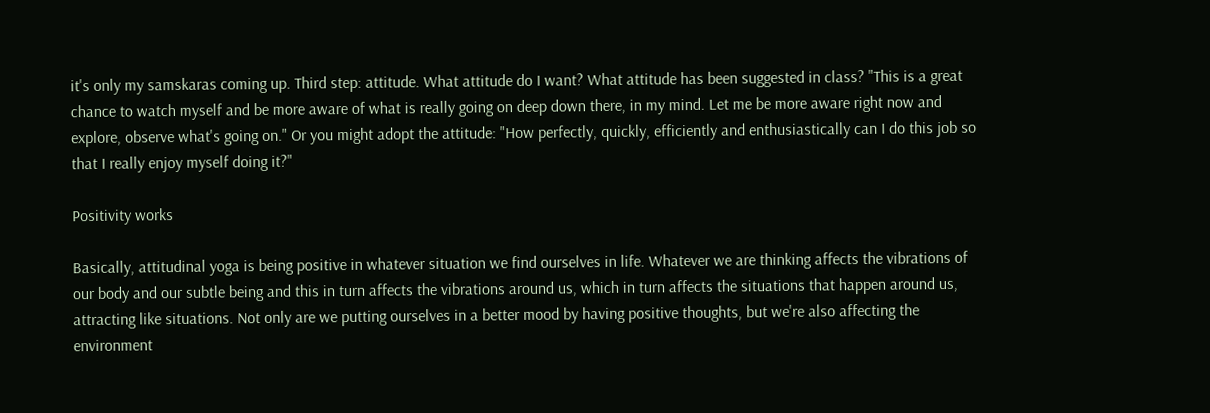it's only my samskaras coming up. Third step: attitude. What attitude do I want? What attitude has been suggested in class? "This is a great chance to watch myself and be more aware of what is really going on deep down there, in my mind. Let me be more aware right now and explore, observe what's going on." Or you might adopt the attitude: "How perfectly, quickly, efficiently and enthusiastically can I do this job so that I really enjoy myself doing it?"

Positivity works

Basically, attitudinal yoga is being positive in whatever situation we find ourselves in life. Whatever we are thinking affects the vibrations of our body and our subtle being and this in turn affects the vibrations around us, which in turn affects the situations that happen around us, attracting like situations. Not only are we putting ourselves in a better mood by having positive thoughts, but we're also affecting the environment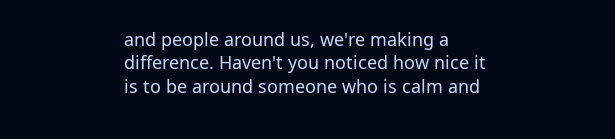and people around us, we're making a difference. Haven't you noticed how nice it is to be around someone who is calm and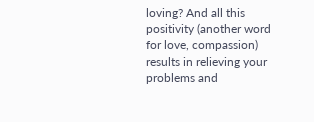loving? And all this positivity (another word for love, compassion) results in relieving your problems and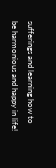sufferings and learning how to be harmonious and happy in life!